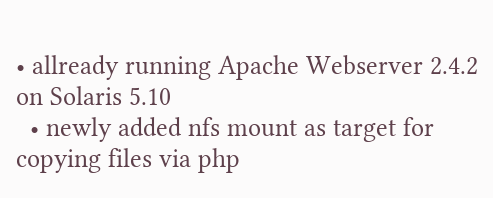• allready running Apache Webserver 2.4.2 on Solaris 5.10
  • newly added nfs mount as target for copying files via php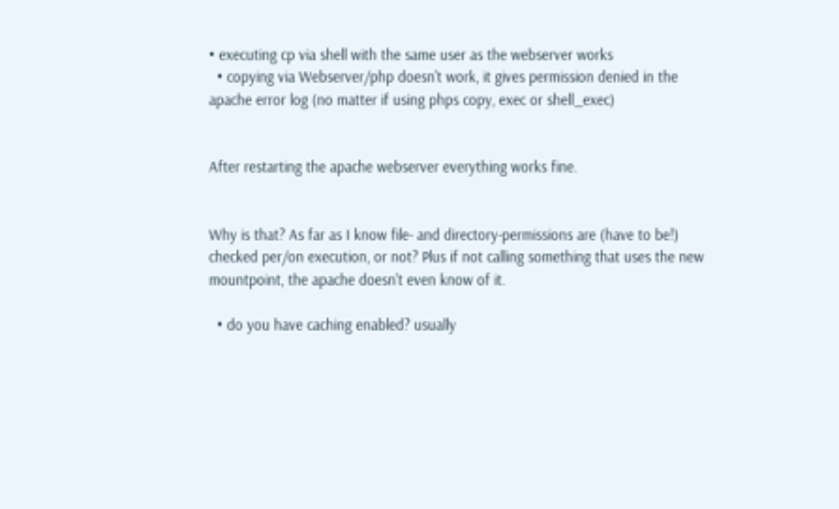• executing cp via shell with the same user as the webserver works
  • copying via Webserver/php doesn't work, it gives permission denied in the apache error log (no matter if using phps copy, exec or shell_exec)


After restarting the apache webserver everything works fine.


Why is that? As far as I know file- and directory-permissions are (have to be!) checked per/on execution, or not? Plus if not calling something that uses the new mountpoint, the apache doesn't even know of it.

  • do you have caching enabled? usually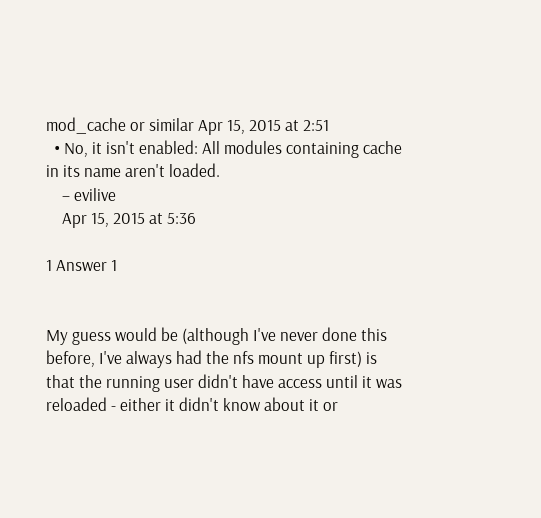mod_cache or similar Apr 15, 2015 at 2:51
  • No, it isn't enabled: All modules containing cache in its name aren't loaded.
    – evilive
    Apr 15, 2015 at 5:36

1 Answer 1


My guess would be (although I've never done this before, I've always had the nfs mount up first) is that the running user didn't have access until it was reloaded - either it didn't know about it or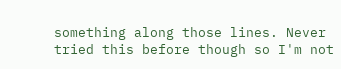something along those lines. Never tried this before though so I'm not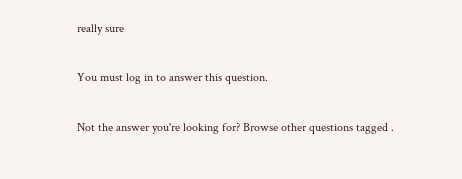really sure

You must log in to answer this question.

Not the answer you're looking for? Browse other questions tagged .